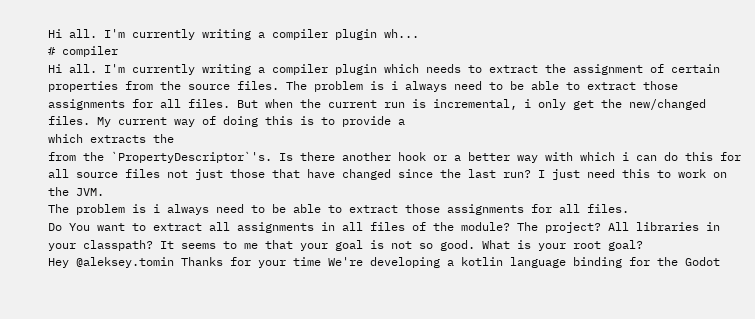Hi all. I'm currently writing a compiler plugin wh...
# compiler
Hi all. I'm currently writing a compiler plugin which needs to extract the assignment of certain properties from the source files. The problem is i always need to be able to extract those assignments for all files. But when the current run is incremental, i only get the new/changed files. My current way of doing this is to provide a
which extracts the
from the `PropertyDescriptor`'s. Is there another hook or a better way with which i can do this for all source files not just those that have changed since the last run? I just need this to work on the JVM.
The problem is i always need to be able to extract those assignments for all files.
Do You want to extract all assignments in all files of the module? The project? All libraries in your classpath? It seems to me that your goal is not so good. What is your root goal?
Hey @aleksey.tomin Thanks for your time We're developing a kotlin language binding for the Godot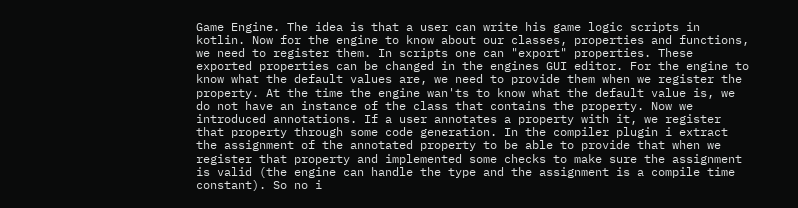Game Engine. The idea is that a user can write his game logic scripts in kotlin. Now for the engine to know about our classes, properties and functions, we need to register them. In scripts one can "export" properties. These exported properties can be changed in the engines GUI editor. For the engine to know what the default values are, we need to provide them when we register the property. At the time the engine wan'ts to know what the default value is, we do not have an instance of the class that contains the property. Now we introduced annotations. If a user annotates a property with it, we register that property through some code generation. In the compiler plugin i extract the assignment of the annotated property to be able to provide that when we register that property and implemented some checks to make sure the assignment is valid (the engine can handle the type and the assignment is a compile time constant). So no i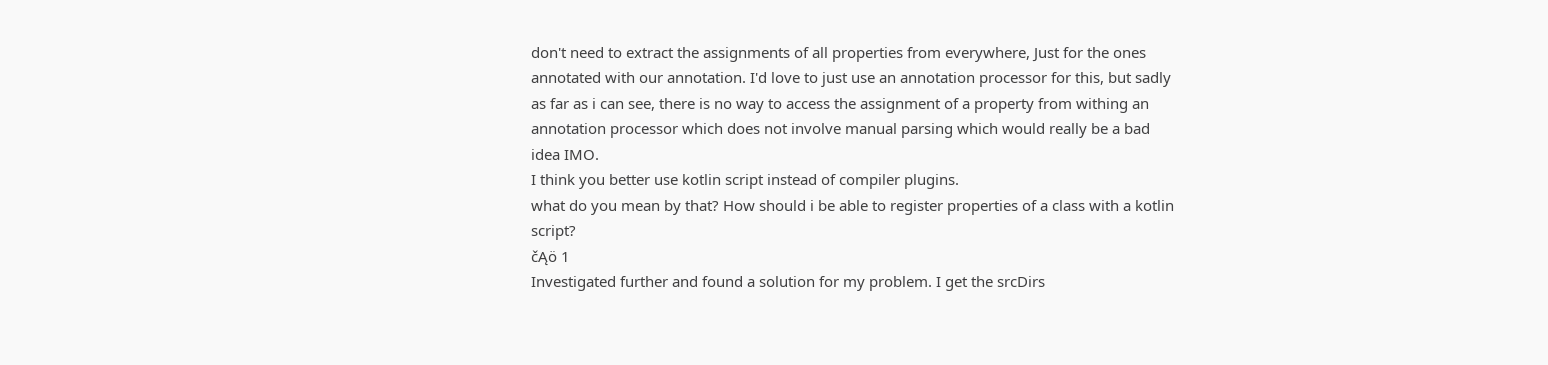don't need to extract the assignments of all properties from everywhere, Just for the ones annotated with our annotation. I'd love to just use an annotation processor for this, but sadly as far as i can see, there is no way to access the assignment of a property from withing an annotation processor which does not involve manual parsing which would really be a bad idea IMO.
I think you better use kotlin script instead of compiler plugins.
what do you mean by that? How should i be able to register properties of a class with a kotlin script?
čĄö 1
Investigated further and found a solution for my problem. I get the srcDirs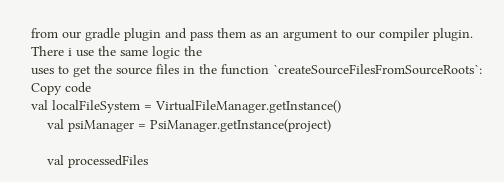from our gradle plugin and pass them as an argument to our compiler plugin. There i use the same logic the
uses to get the source files in the function `createSourceFilesFromSourceRoots`:
Copy code
val localFileSystem = VirtualFileManager.getInstance()
    val psiManager = PsiManager.getInstance(project)

    val processedFiles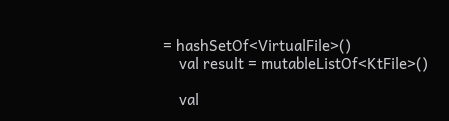= hashSetOf<VirtualFile>()
    val result = mutableListOf<KtFile>()

    val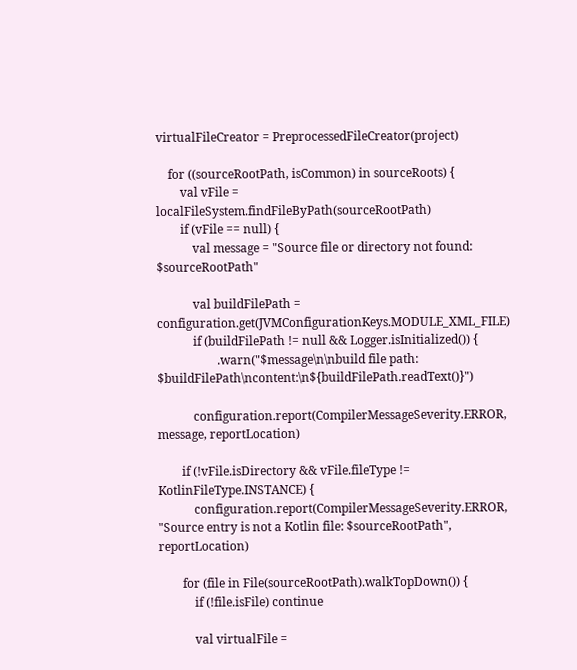virtualFileCreator = PreprocessedFileCreator(project)

    for ((sourceRootPath, isCommon) in sourceRoots) {
        val vFile = localFileSystem.findFileByPath(sourceRootPath)
        if (vFile == null) {
            val message = "Source file or directory not found: $sourceRootPath"

            val buildFilePath = configuration.get(JVMConfigurationKeys.MODULE_XML_FILE)
            if (buildFilePath != null && Logger.isInitialized()) {
                    .warn("$message\n\nbuild file path: $buildFilePath\ncontent:\n${buildFilePath.readText()}")

            configuration.report(CompilerMessageSeverity.ERROR, message, reportLocation)

        if (!vFile.isDirectory && vFile.fileType != KotlinFileType.INSTANCE) {
            configuration.report(CompilerMessageSeverity.ERROR, "Source entry is not a Kotlin file: $sourceRootPath", reportLocation)

        for (file in File(sourceRootPath).walkTopDown()) {
            if (!file.isFile) continue

            val virtualFile =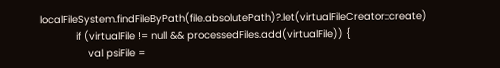localFileSystem.findFileByPath(file.absolutePath)?.let(virtualFileCreator::create)
            if (virtualFile != null && processedFiles.add(virtualFile)) {
                val psiFile =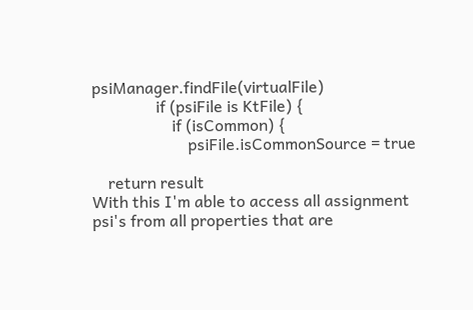psiManager.findFile(virtualFile)
                if (psiFile is KtFile) {
                    if (isCommon) {
                        psiFile.isCommonSource = true

    return result
With this I'm able to access all assignment psi's from all properties that are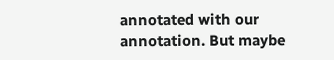annotated with our annotation. But maybe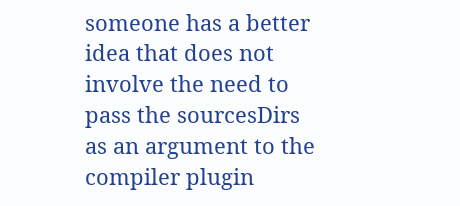someone has a better idea that does not involve the need to pass the sourcesDirs as an argument to the compiler plugin